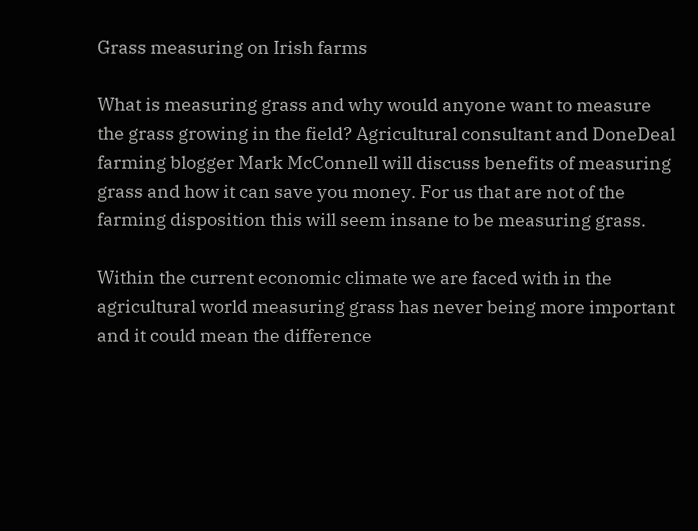Grass measuring on Irish farms

What is measuring grass and why would anyone want to measure the grass growing in the field? Agricultural consultant and DoneDeal farming blogger Mark McConnell will discuss benefits of measuring grass and how it can save you money. For us that are not of the farming disposition this will seem insane to be measuring grass.

Within the current economic climate we are faced with in the agricultural world measuring grass has never being more important and it could mean the difference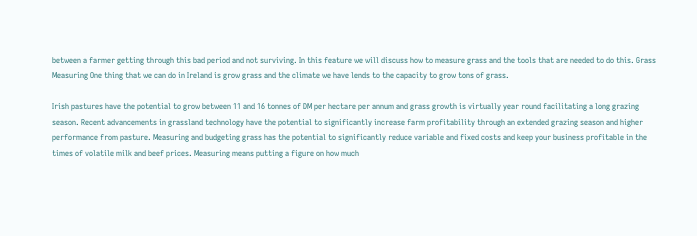between a farmer getting through this bad period and not surviving. In this feature we will discuss how to measure grass and the tools that are needed to do this. Grass Measuring One thing that we can do in Ireland is grow grass and the climate we have lends to the capacity to grow tons of grass.

Irish pastures have the potential to grow between 11 and 16 tonnes of DM per hectare per annum and grass growth is virtually year round facilitating a long grazing season. Recent advancements in grassland technology have the potential to significantly increase farm profitability through an extended grazing season and higher performance from pasture. Measuring and budgeting grass has the potential to significantly reduce variable and fixed costs and keep your business profitable in the times of volatile milk and beef prices. Measuring means putting a figure on how much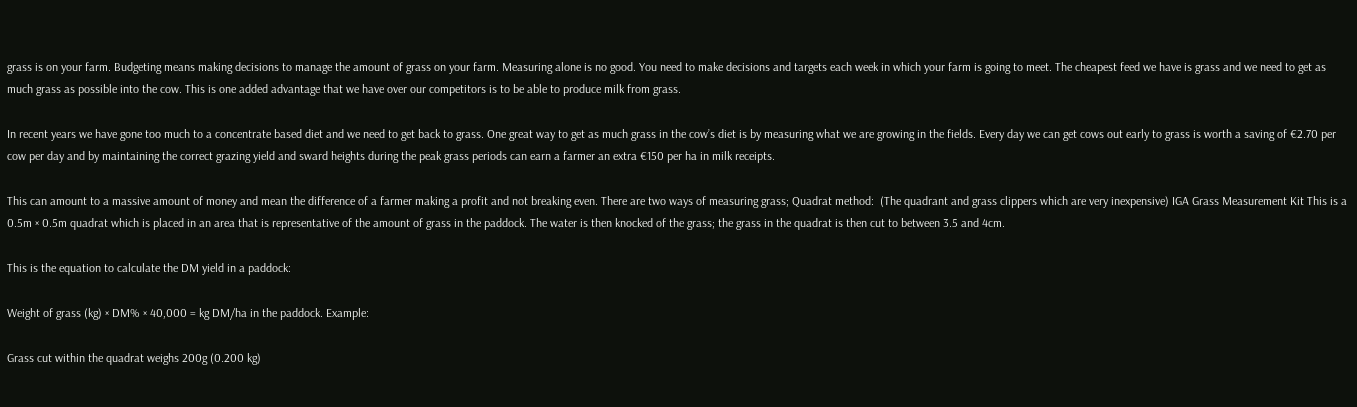grass is on your farm. Budgeting means making decisions to manage the amount of grass on your farm. Measuring alone is no good. You need to make decisions and targets each week in which your farm is going to meet. The cheapest feed we have is grass and we need to get as much grass as possible into the cow. This is one added advantage that we have over our competitors is to be able to produce milk from grass.

In recent years we have gone too much to a concentrate based diet and we need to get back to grass. One great way to get as much grass in the cow’s diet is by measuring what we are growing in the fields. Every day we can get cows out early to grass is worth a saving of €2.70 per cow per day and by maintaining the correct grazing yield and sward heights during the peak grass periods can earn a farmer an extra €150 per ha in milk receipts.

This can amount to a massive amount of money and mean the difference of a farmer making a profit and not breaking even. There are two ways of measuring grass; Quadrat method:  (The quadrant and grass clippers which are very inexpensive) IGA Grass Measurement Kit This is a 0.5m × 0.5m quadrat which is placed in an area that is representative of the amount of grass in the paddock. The water is then knocked of the grass; the grass in the quadrat is then cut to between 3.5 and 4cm.

This is the equation to calculate the DM yield in a paddock:

Weight of grass (kg) × DM% × 40,000 = kg DM/ha in the paddock. Example:

Grass cut within the quadrat weighs 200g (0.200 kg)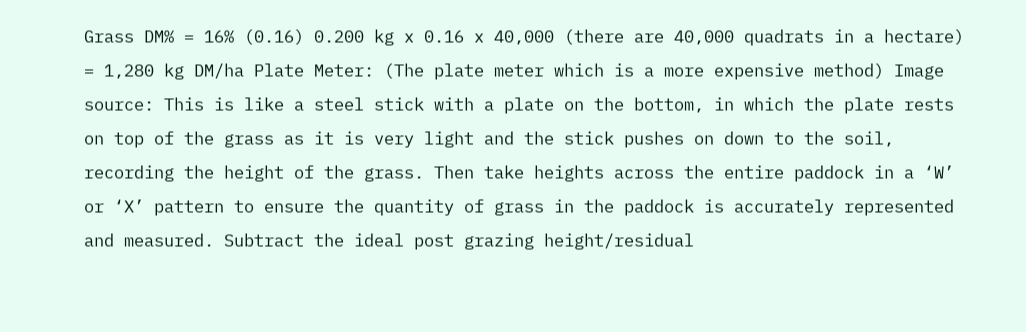Grass DM% = 16% (0.16) 0.200 kg x 0.16 x 40,000 (there are 40,000 quadrats in a hectare) = 1,280 kg DM/ha Plate Meter: (The plate meter which is a more expensive method) Image source: This is like a steel stick with a plate on the bottom, in which the plate rests on top of the grass as it is very light and the stick pushes on down to the soil, recording the height of the grass. Then take heights across the entire paddock in a ‘W’ or ‘X’ pattern to ensure the quantity of grass in the paddock is accurately represented and measured. Subtract the ideal post grazing height/residual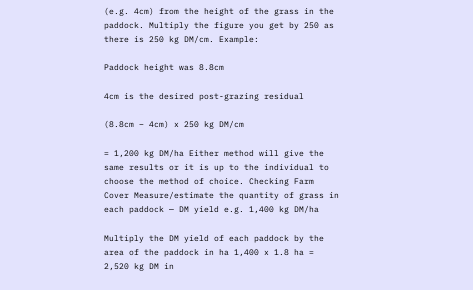(e.g. 4cm) from the height of the grass in the paddock. Multiply the figure you get by 250 as there is 250 kg DM/cm. Example:

Paddock height was 8.8cm

4cm is the desired post-grazing residual

(8.8cm – 4cm) x 250 kg DM/cm

= 1,200 kg DM/ha Either method will give the same results or it is up to the individual to choose the method of choice. Checking Farm Cover Measure/estimate the quantity of grass in each paddock — DM yield e.g. 1,400 kg DM/ha

Multiply the DM yield of each paddock by the area of the paddock in ha 1,400 x 1.8 ha = 2,520 kg DM in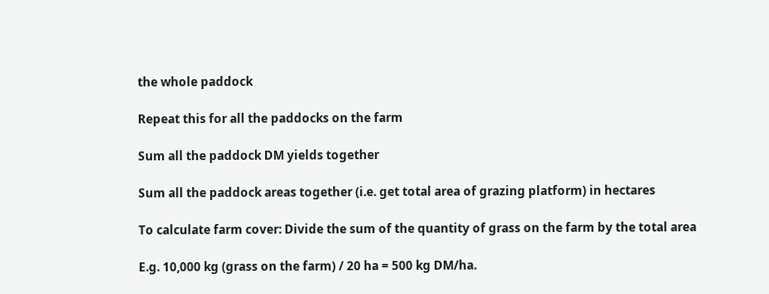the whole paddock

Repeat this for all the paddocks on the farm

Sum all the paddock DM yields together

Sum all the paddock areas together (i.e. get total area of grazing platform) in hectares

To calculate farm cover: Divide the sum of the quantity of grass on the farm by the total area

E.g. 10,000 kg (grass on the farm) / 20 ha = 500 kg DM/ha.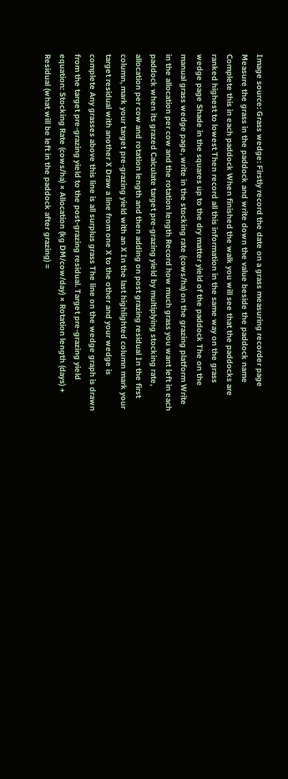Image source: Grass wedge: Firstly record the date on a grass measuring recorder page Measure the grass in the paddock and write down the value beside the paddock name Complete this in each paddock When finished the walk you will see that the paddocks are ranked highest to lowest Then record all this information in the same way on the grass wedge page Shade in the squares up to the dry matter yield of the paddock The on the manual grass wedge page, write in the stocking rate (cows/ha) on the grazing platform Write in the allocation per cow and the rotation length Record how much grass you want left in each paddock when its grazed Calculate target pre-grazing yield by multiplying stocking rate, allocation per cow and rotation length and then adding on post grazing residual In the first column, mark your target pre-grazing yield with an X In the last highlighted column mark your target residual with another X Draw a line from one X to the other and your wedge is complete Any grasses above this line is all surplus grass The line on the wedge graph is drawn from the target pre-grazing yield to the post-grazing residual. Target pre-grazing yield equation: Stocking Rate (cows/ha) × Allocation (kg DM/cow/day) × Rotation length (days) + Residual (what will be left in the paddock after grazing) =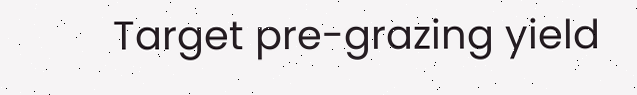Target pre-grazing yield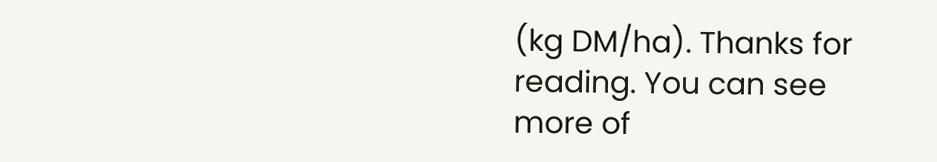(kg DM/ha). Thanks for reading. You can see more of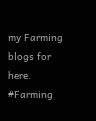my Farming blogs for here. #Farming